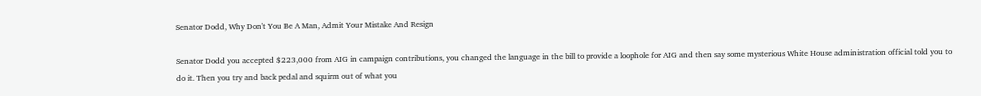Senator Dodd, Why Don't You Be A Man, Admit Your Mistake And Resign

Senator Dodd you accepted $223,000 from AIG in campaign contributions, you changed the language in the bill to provide a loophole for AIG and then say some mysterious White House administration official told you to do it. Then you try and back pedal and squirm out of what you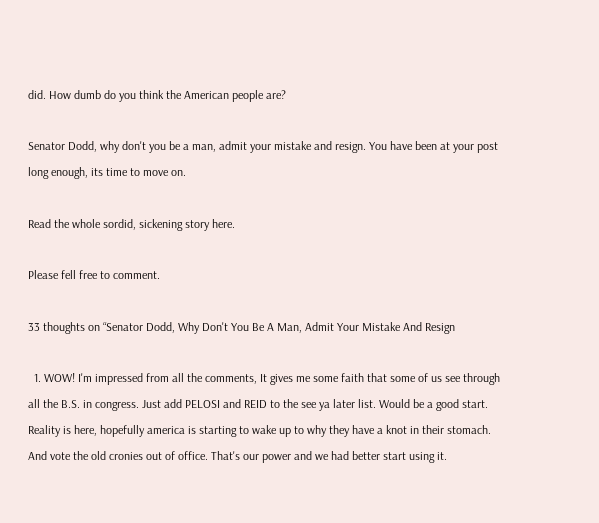did. How dumb do you think the American people are?

Senator Dodd, why don't you be a man, admit your mistake and resign. You have been at your post long enough, its time to move on.

Read the whole sordid, sickening story here.

Please fell free to comment.

33 thoughts on “Senator Dodd, Why Don't You Be A Man, Admit Your Mistake And Resign

  1. WOW! I'm impressed from all the comments, It gives me some faith that some of us see through all the B.S. in congress. Just add PELOSI and REID to the see ya later list. Would be a good start. Reality is here, hopefully america is starting to wake up to why they have a knot in their stomach. And vote the old cronies out of office. That's our power and we had better start using it.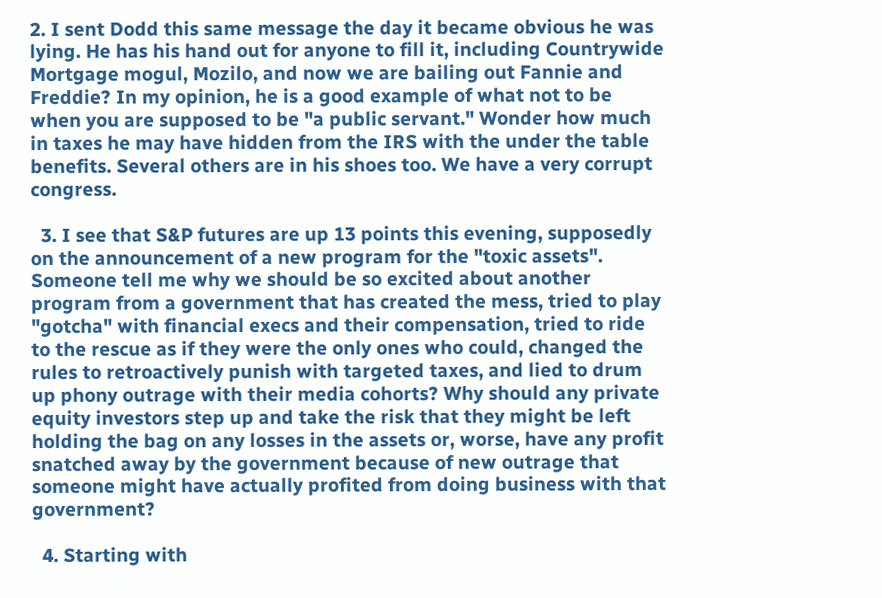2. I sent Dodd this same message the day it became obvious he was lying. He has his hand out for anyone to fill it, including Countrywide Mortgage mogul, Mozilo, and now we are bailing out Fannie and Freddie? In my opinion, he is a good example of what not to be when you are supposed to be "a public servant." Wonder how much in taxes he may have hidden from the IRS with the under the table benefits. Several others are in his shoes too. We have a very corrupt congress.

  3. I see that S&P futures are up 13 points this evening, supposedly on the announcement of a new program for the "toxic assets". Someone tell me why we should be so excited about another program from a government that has created the mess, tried to play "gotcha" with financial execs and their compensation, tried to ride to the rescue as if they were the only ones who could, changed the rules to retroactively punish with targeted taxes, and lied to drum up phony outrage with their media cohorts? Why should any private equity investors step up and take the risk that they might be left holding the bag on any losses in the assets or, worse, have any profit snatched away by the government because of new outrage that someone might have actually profited from doing business with that government?

  4. Starting with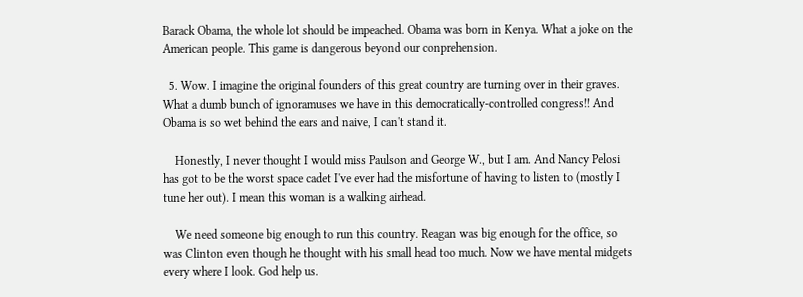Barack Obama, the whole lot should be impeached. Obama was born in Kenya. What a joke on the American people. This game is dangerous beyond our conprehension.

  5. Wow. I imagine the original founders of this great country are turning over in their graves. What a dumb bunch of ignoramuses we have in this democratically-controlled congress!! And Obama is so wet behind the ears and naive, I can't stand it.

    Honestly, I never thought I would miss Paulson and George W., but I am. And Nancy Pelosi has got to be the worst space cadet I've ever had the misfortune of having to listen to (mostly I tune her out). I mean this woman is a walking airhead.

    We need someone big enough to run this country. Reagan was big enough for the office, so was Clinton even though he thought with his small head too much. Now we have mental midgets every where I look. God help us.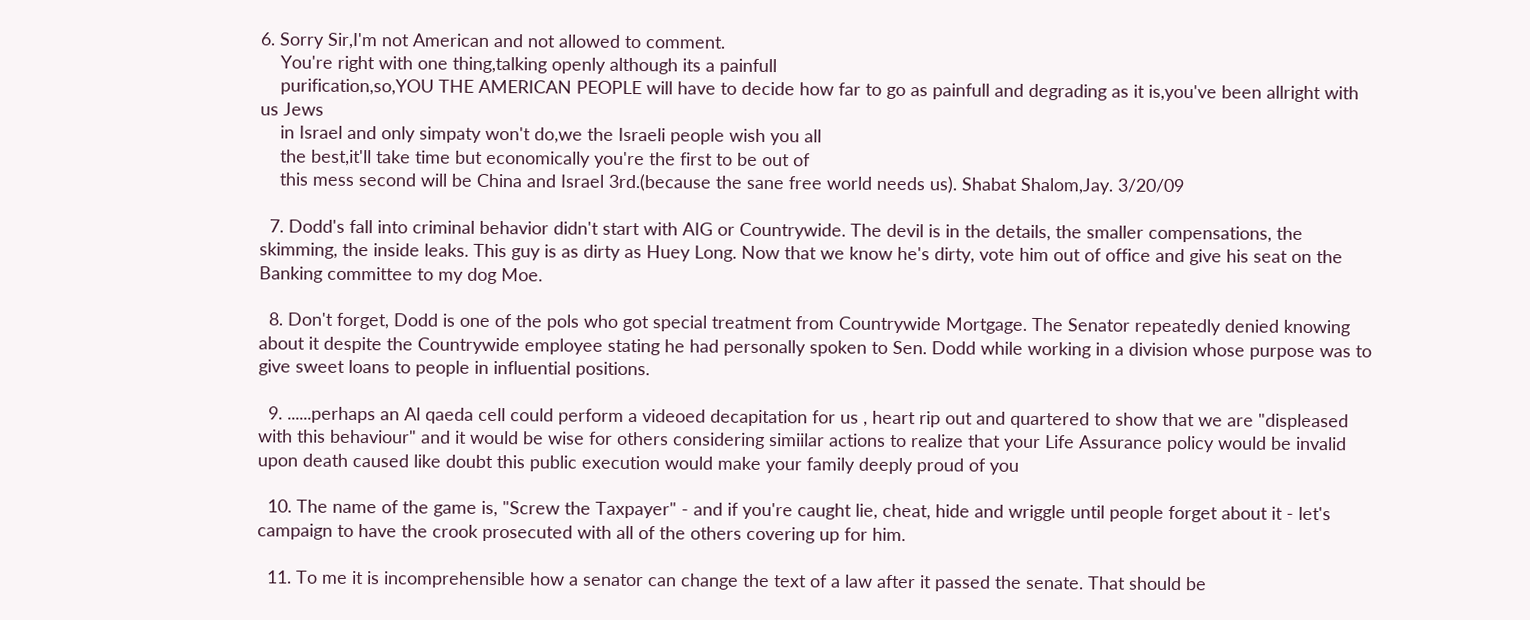6. Sorry Sir,I'm not American and not allowed to comment.
    You're right with one thing,talking openly although its a painfull
    purification,so,YOU THE AMERICAN PEOPLE will have to decide how far to go as painfull and degrading as it is,you've been allright with us Jews
    in Israel and only simpaty won't do,we the Israeli people wish you all
    the best,it'll take time but economically you're the first to be out of
    this mess second will be China and Israel 3rd.(because the sane free world needs us). Shabat Shalom,Jay. 3/20/09

  7. Dodd's fall into criminal behavior didn't start with AIG or Countrywide. The devil is in the details, the smaller compensations, the skimming, the inside leaks. This guy is as dirty as Huey Long. Now that we know he's dirty, vote him out of office and give his seat on the Banking committee to my dog Moe.

  8. Don't forget, Dodd is one of the pols who got special treatment from Countrywide Mortgage. The Senator repeatedly denied knowing about it despite the Countrywide employee stating he had personally spoken to Sen. Dodd while working in a division whose purpose was to give sweet loans to people in influential positions.

  9. ......perhaps an Al qaeda cell could perform a videoed decapitation for us , heart rip out and quartered to show that we are "displeased with this behaviour" and it would be wise for others considering simiilar actions to realize that your Life Assurance policy would be invalid upon death caused like doubt this public execution would make your family deeply proud of you

  10. The name of the game is, "Screw the Taxpayer" - and if you're caught lie, cheat, hide and wriggle until people forget about it - let's campaign to have the crook prosecuted with all of the others covering up for him.

  11. To me it is incomprehensible how a senator can change the text of a law after it passed the senate. That should be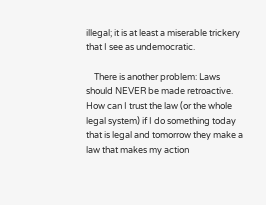illegal; it is at least a miserable trickery that I see as undemocratic.

    There is another problem: Laws should NEVER be made retroactive. How can I trust the law (or the whole legal system) if I do something today that is legal and tomorrow they make a law that makes my action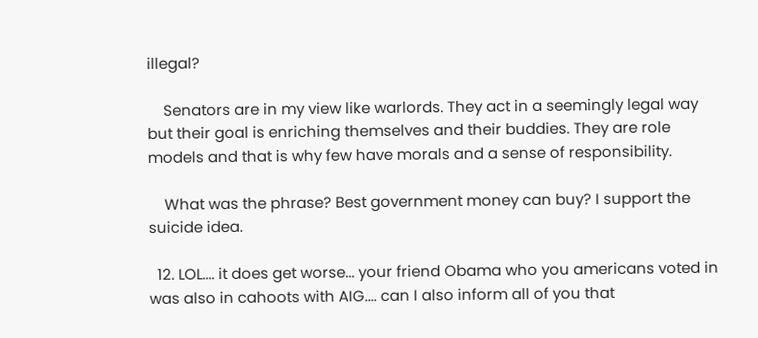illegal?

    Senators are in my view like warlords. They act in a seemingly legal way but their goal is enriching themselves and their buddies. They are role models and that is why few have morals and a sense of responsibility.

    What was the phrase? Best government money can buy? I support the suicide idea.

  12. LOL.... it does get worse... your friend Obama who you americans voted in was also in cahoots with AIG.... can I also inform all of you that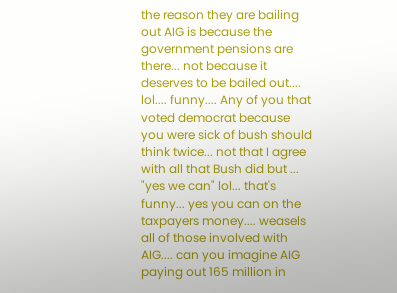the reason they are bailing out AIG is because the government pensions are there... not because it deserves to be bailed out.... lol.... funny.... Any of you that voted democrat because you were sick of bush should think twice... not that I agree with all that Bush did but ... "yes we can" lol... that's funny... yes you can on the taxpayers money.... weasels all of those involved with AIG.... can you imagine AIG paying out 165 million in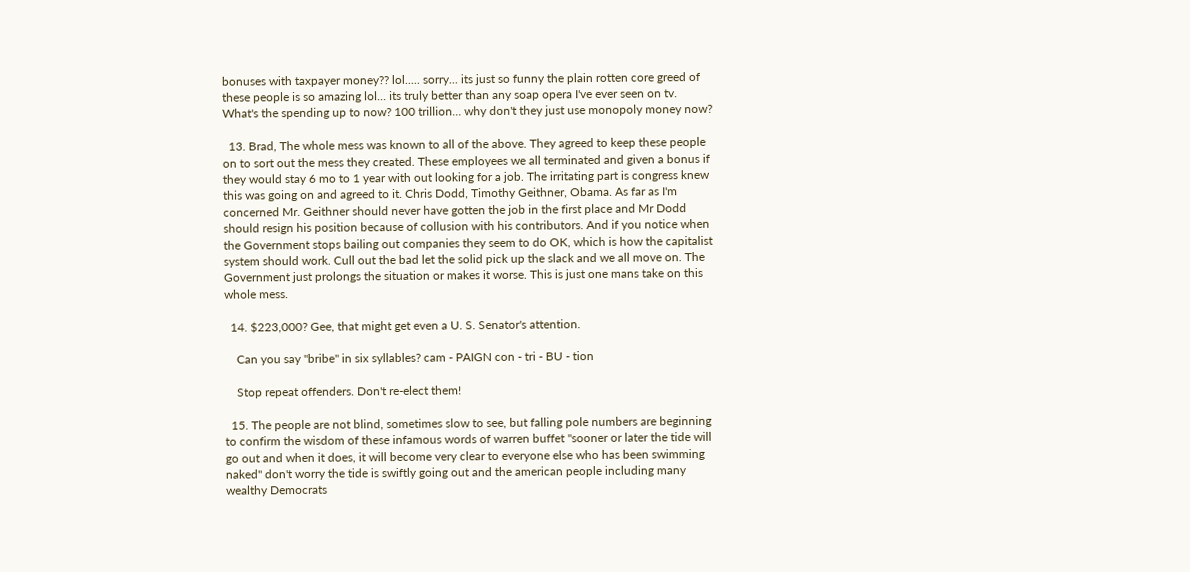bonuses with taxpayer money?? lol..... sorry... its just so funny the plain rotten core greed of these people is so amazing lol... its truly better than any soap opera I've ever seen on tv. What's the spending up to now? 100 trillion... why don't they just use monopoly money now?

  13. Brad, The whole mess was known to all of the above. They agreed to keep these people on to sort out the mess they created. These employees we all terminated and given a bonus if they would stay 6 mo to 1 year with out looking for a job. The irritating part is congress knew this was going on and agreed to it. Chris Dodd, Timothy Geithner, Obama. As far as I'm concerned Mr. Geithner should never have gotten the job in the first place and Mr Dodd should resign his position because of collusion with his contributors. And if you notice when the Government stops bailing out companies they seem to do OK, which is how the capitalist system should work. Cull out the bad let the solid pick up the slack and we all move on. The Government just prolongs the situation or makes it worse. This is just one mans take on this whole mess.

  14. $223,000? Gee, that might get even a U. S. Senator's attention.

    Can you say "bribe" in six syllables? cam - PAIGN con - tri - BU - tion

    Stop repeat offenders. Don't re-elect them!

  15. The people are not blind, sometimes slow to see, but falling pole numbers are beginning to confirm the wisdom of these infamous words of warren buffet "sooner or later the tide will go out and when it does, it will become very clear to everyone else who has been swimming naked" don't worry the tide is swiftly going out and the american people including many wealthy Democrats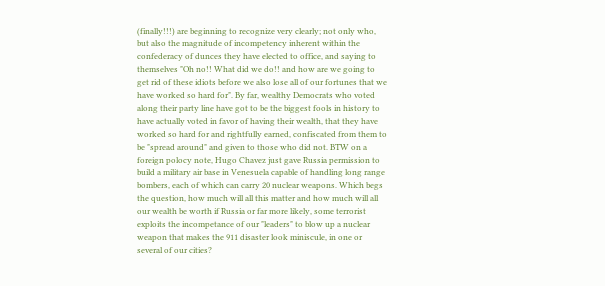(finally!!!) are beginning to recognize very clearly; not only who, but also the magnitude of incompetency inherent within the confederacy of dunces they have elected to office, and saying to themselves "Oh no!! What did we do!! and how are we going to get rid of these idiots before we also lose all of our fortunes that we have worked so hard for". By far, wealthy Democrats who voted along their party line have got to be the biggest fools in history to have actually voted in favor of having their wealth, that they have worked so hard for and rightfully earned, confiscated from them to be "spread around" and given to those who did not. BTW on a foreign polocy note, Hugo Chavez just gave Russia permission to build a military air base in Venesuela capable of handling long range bombers, each of which can carry 20 nuclear weapons. Which begs the question, how much will all this matter and how much will all our wealth be worth if Russia or far more likely, some terrorist exploits the incompetance of our "leaders" to blow up a nuclear weapon that makes the 911 disaster look miniscule, in one or several of our cities?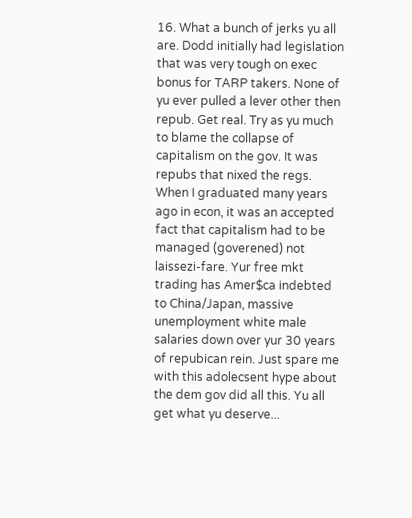16. What a bunch of jerks yu all are. Dodd initially had legislation that was very tough on exec bonus for TARP takers. None of yu ever pulled a lever other then repub. Get real. Try as yu much to blame the collapse of capitalism on the gov. It was repubs that nixed the regs. When I graduated many years ago in econ, it was an accepted fact that capitalism had to be managed (goverened) not laissezi-fare. Yur free mkt trading has Amer$ca indebted to China/Japan, massive unemployment white male salaries down over yur 30 years of repubican rein. Just spare me with this adolecsent hype about the dem gov did all this. Yu all get what yu deserve...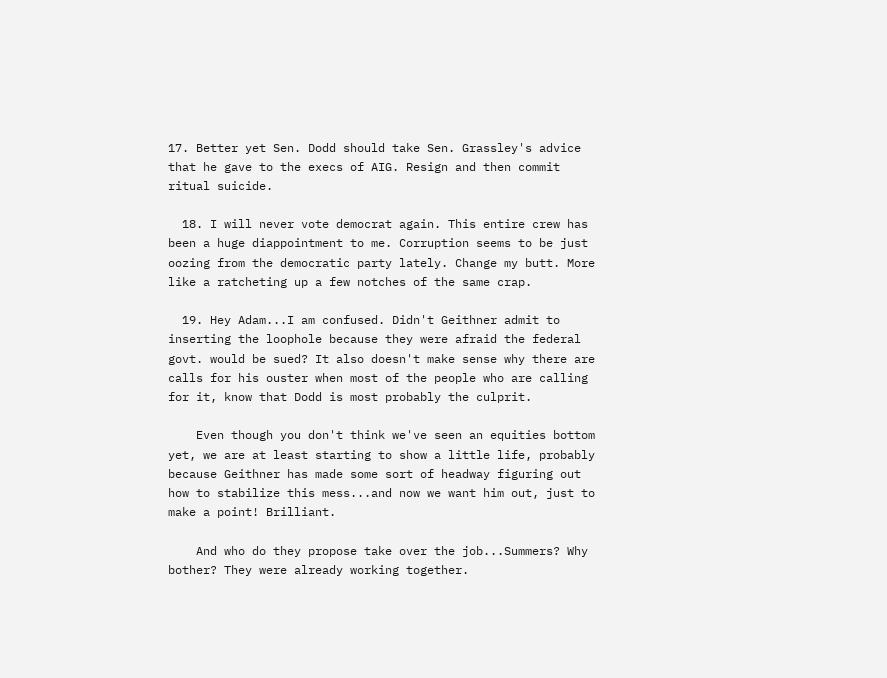17. Better yet Sen. Dodd should take Sen. Grassley's advice that he gave to the execs of AIG. Resign and then commit ritual suicide.

  18. I will never vote democrat again. This entire crew has been a huge diappointment to me. Corruption seems to be just oozing from the democratic party lately. Change my butt. More like a ratcheting up a few notches of the same crap.

  19. Hey Adam...I am confused. Didn't Geithner admit to inserting the loophole because they were afraid the federal govt. would be sued? It also doesn't make sense why there are calls for his ouster when most of the people who are calling for it, know that Dodd is most probably the culprit.

    Even though you don't think we've seen an equities bottom yet, we are at least starting to show a little life, probably because Geithner has made some sort of headway figuring out how to stabilize this mess...and now we want him out, just to make a point! Brilliant.

    And who do they propose take over the job...Summers? Why bother? They were already working together.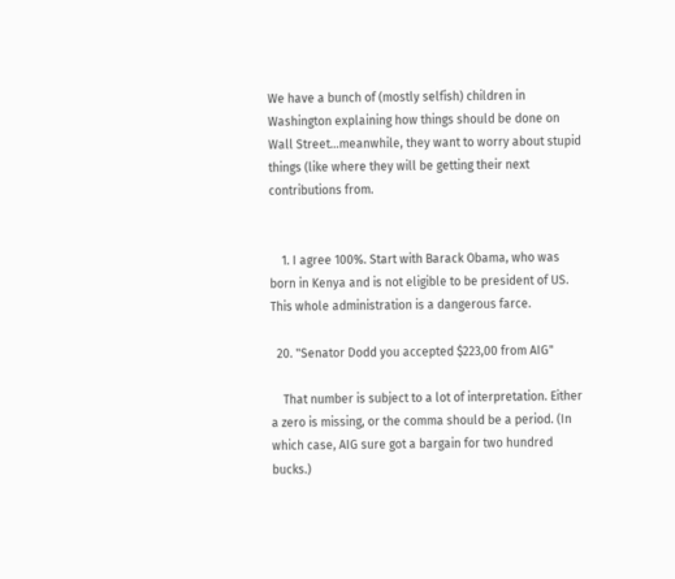We have a bunch of (mostly selfish) children in Washington explaining how things should be done on Wall Street...meanwhile, they want to worry about stupid things (like where they will be getting their next contributions from.


    1. I agree 100%. Start with Barack Obama, who was born in Kenya and is not eligible to be president of US. This whole administration is a dangerous farce.

  20. "Senator Dodd you accepted $223,00 from AIG"

    That number is subject to a lot of interpretation. Either a zero is missing, or the comma should be a period. (In which case, AIG sure got a bargain for two hundred bucks.)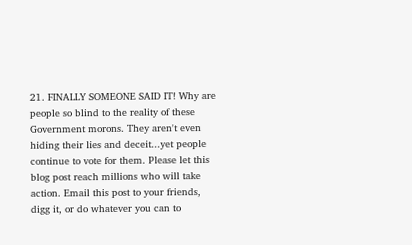21. FINALLY SOMEONE SAID IT! Why are people so blind to the reality of these Government morons. They aren't even hiding their lies and deceit...yet people continue to vote for them. Please let this blog post reach millions who will take action. Email this post to your friends, digg it, or do whatever you can to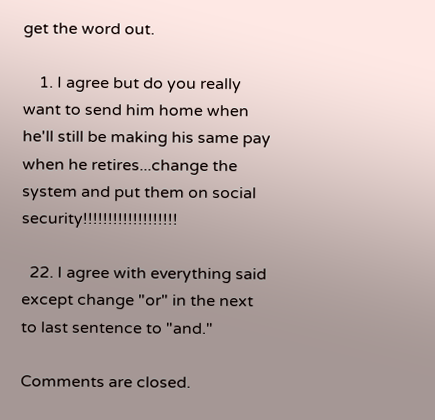get the word out.

    1. I agree but do you really want to send him home when he'll still be making his same pay when he retires...change the system and put them on social security!!!!!!!!!!!!!!!!!!!

  22. I agree with everything said except change "or" in the next to last sentence to "and."

Comments are closed.